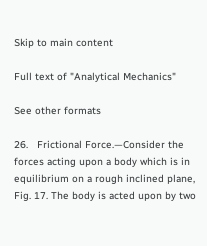Skip to main content

Full text of "Analytical Mechanics"

See other formats

26.   Frictional Force.—Consider the forces acting upon a body which is in equilibrium on a rough inclined plane, Fig. 17. The body is acted upon by two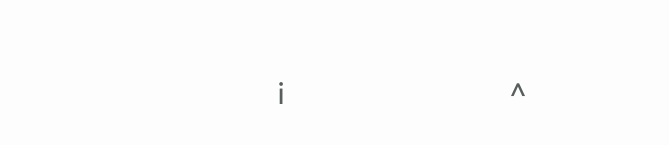i                            ^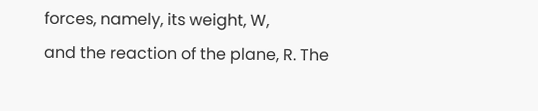forces, namely, its weight, W,
and the reaction of the plane, R. The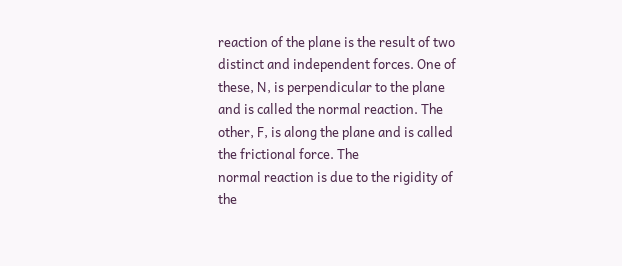reaction of the plane is the result of two distinct and independent forces. One of these, N, is perpendicular to the plane and is called the normal reaction. The other, F, is along the plane and is called the frictional force. The
normal reaction is due to the rigidity of the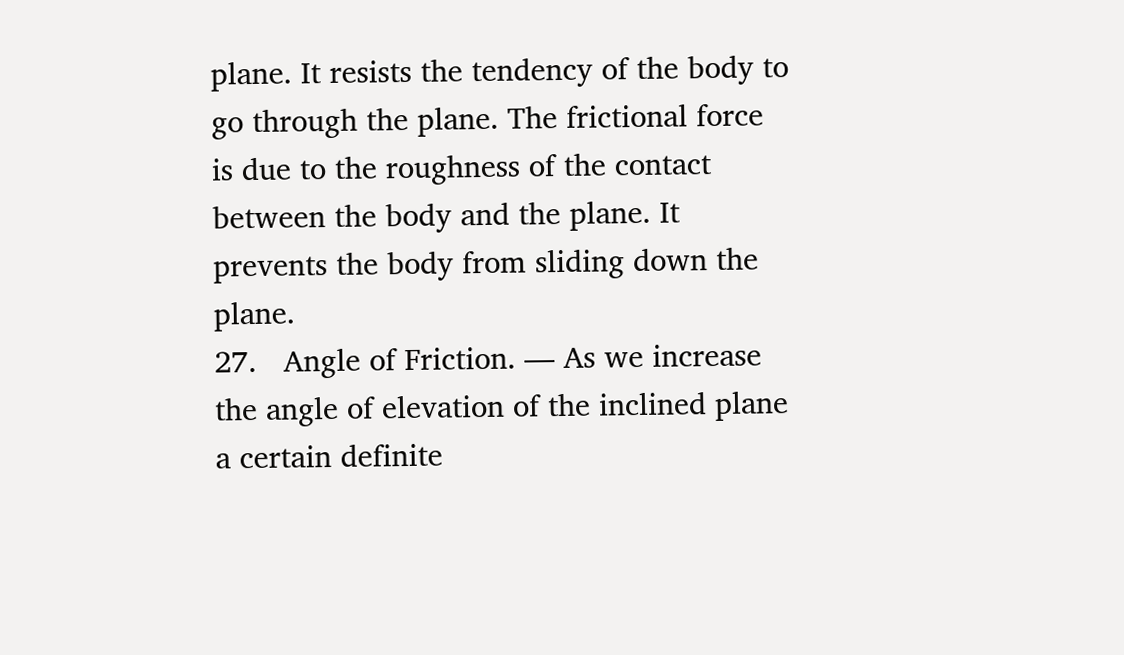plane. It resists the tendency of the body to go through the plane. The frictional force is due to the roughness of the contact between the body and the plane. It prevents the body from sliding down the plane.
27.   Angle of Friction. — As we increase the angle of elevation of the inclined plane a certain definite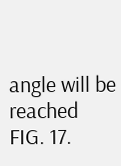angle will be reached
FIG. 17.